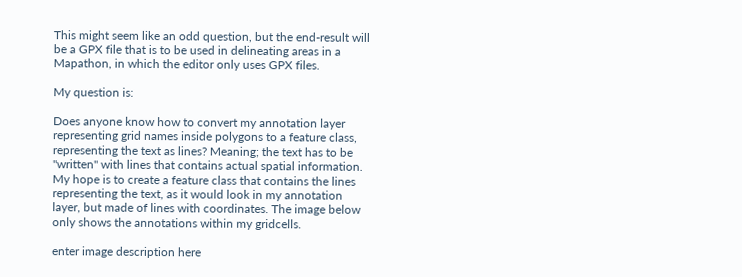This might seem like an odd question, but the end-result will be a GPX file that is to be used in delineating areas in a Mapathon, in which the editor only uses GPX files.

My question is:

Does anyone know how to convert my annotation layer representing grid names inside polygons to a feature class, representing the text as lines? Meaning; the text has to be "written" with lines that contains actual spatial information. My hope is to create a feature class that contains the lines representing the text, as it would look in my annotation layer, but made of lines with coordinates. The image below only shows the annotations within my gridcells.

enter image description here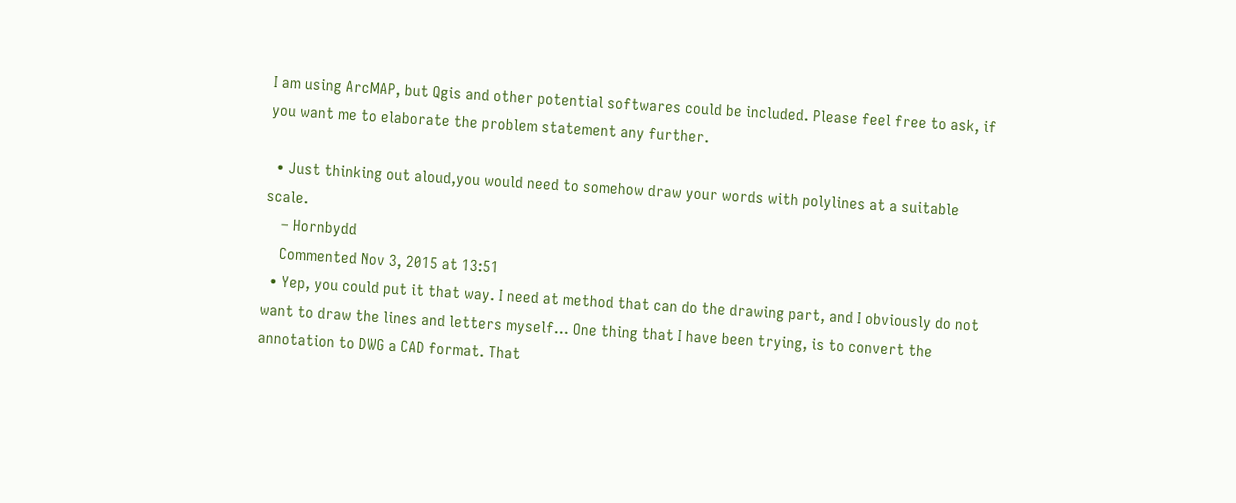I am using ArcMAP, but Qgis and other potential softwares could be included. Please feel free to ask, if you want me to elaborate the problem statement any further.

  • Just thinking out aloud,you would need to somehow draw your words with polylines at a suitable scale.
    – Hornbydd
    Commented Nov 3, 2015 at 13:51
  • Yep, you could put it that way. I need at method that can do the drawing part, and I obviously do not want to draw the lines and letters myself... One thing that I have been trying, is to convert the annotation to DWG a CAD format. That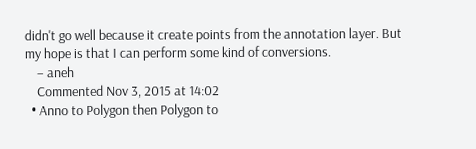didn't go well because it create points from the annotation layer. But my hope is that I can perform some kind of conversions.
    – aneh
    Commented Nov 3, 2015 at 14:02
  • Anno to Polygon then Polygon to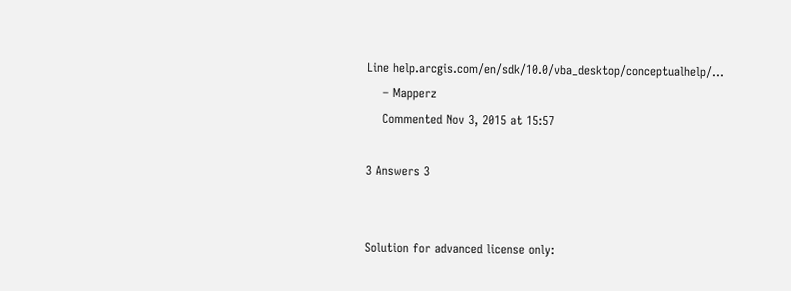Line help.arcgis.com/en/sdk/10.0/vba_desktop/conceptualhelp/…
    – Mapperz
    Commented Nov 3, 2015 at 15:57

3 Answers 3


Solution for advanced license only: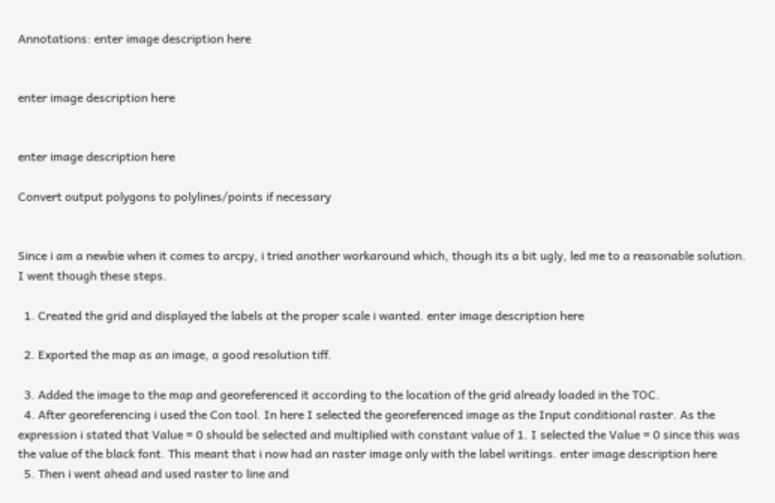Annotations: enter image description here


enter image description here


enter image description here

Convert output polygons to polylines/points if necessary


Since i am a newbie when it comes to arcpy, i tried another workaround which, though its a bit ugly, led me to a reasonable solution. I went though these steps.

  1. Created the grid and displayed the labels at the proper scale i wanted. enter image description here

  2. Exported the map as an image, a good resolution tiff.

  3. Added the image to the map and georeferenced it according to the location of the grid already loaded in the TOC.
  4. After georeferencing i used the Con tool. In here I selected the georeferenced image as the Input conditional raster. As the expression i stated that Value = 0 should be selected and multiplied with constant value of 1. I selected the Value = 0 since this was the value of the black font. This meant that i now had an raster image only with the label writings. enter image description here
  5. Then i went ahead and used raster to line and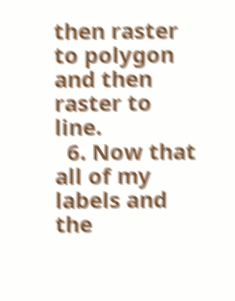then raster to polygon and then raster to line.
  6. Now that all of my labels and the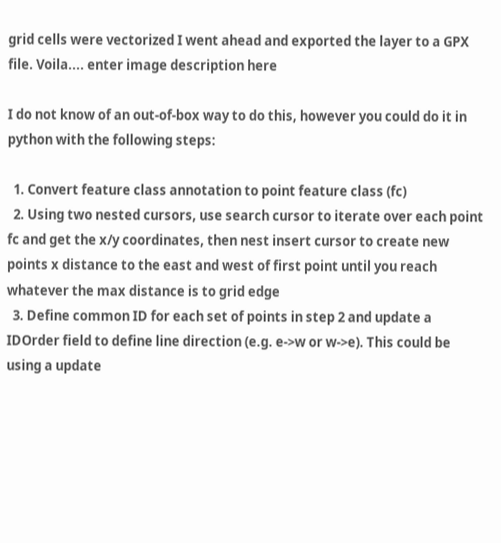grid cells were vectorized I went ahead and exported the layer to a GPX file. Voila.... enter image description here

I do not know of an out-of-box way to do this, however you could do it in python with the following steps:

  1. Convert feature class annotation to point feature class (fc)
  2. Using two nested cursors, use search cursor to iterate over each point fc and get the x/y coordinates, then nest insert cursor to create new points x distance to the east and west of first point until you reach whatever the max distance is to grid edge
  3. Define common ID for each set of points in step 2 and update a IDOrder field to define line direction (e.g. e->w or w->e). This could be using a update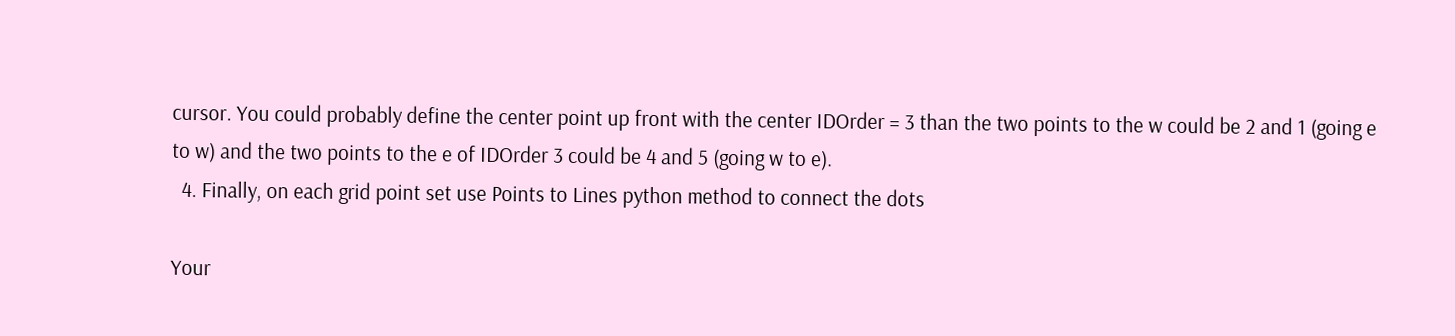cursor. You could probably define the center point up front with the center IDOrder = 3 than the two points to the w could be 2 and 1 (going e to w) and the two points to the e of IDOrder 3 could be 4 and 5 (going w to e).
  4. Finally, on each grid point set use Points to Lines python method to connect the dots

Your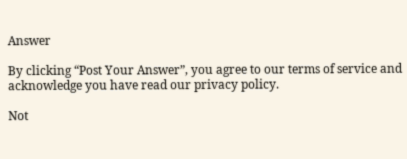Answer

By clicking “Post Your Answer”, you agree to our terms of service and acknowledge you have read our privacy policy.

Not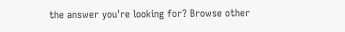the answer you're looking for? Browse other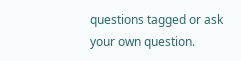questions tagged or ask your own question.